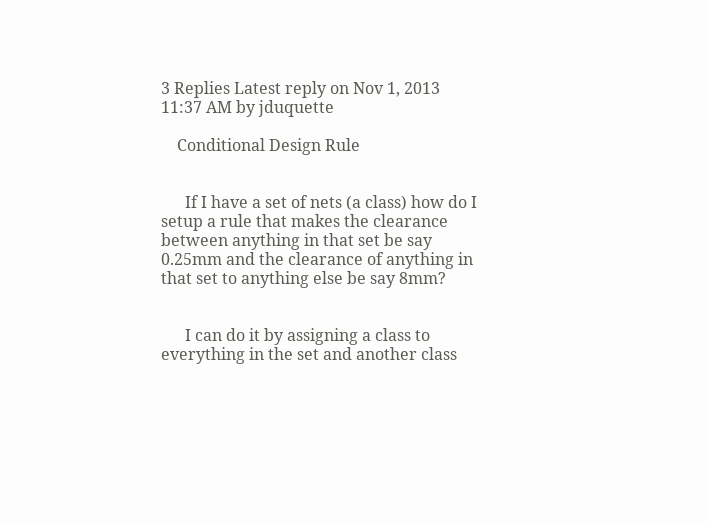3 Replies Latest reply on Nov 1, 2013 11:37 AM by jduquette

    Conditional Design Rule


      If I have a set of nets (a class) how do I setup a rule that makes the clearance between anything in that set be say 0.25mm and the clearance of anything in that set to anything else be say 8mm?


      I can do it by assigning a class to everything in the set and another class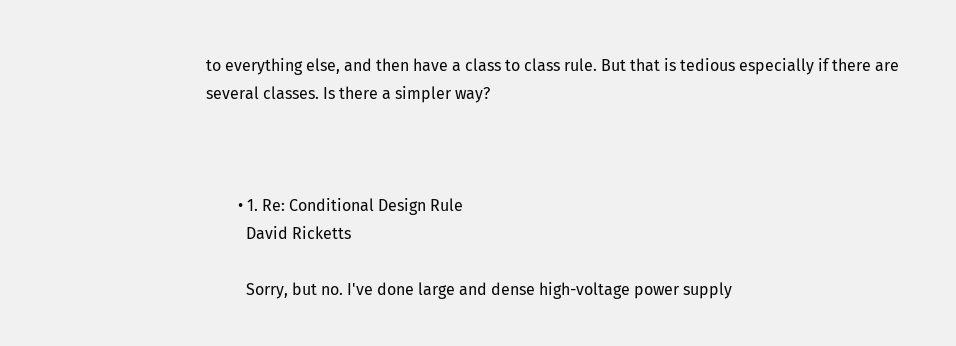to everything else, and then have a class to class rule. But that is tedious especially if there are several classes. Is there a simpler way?



        • 1. Re: Conditional Design Rule
          David Ricketts

          Sorry, but no. I've done large and dense high-voltage power supply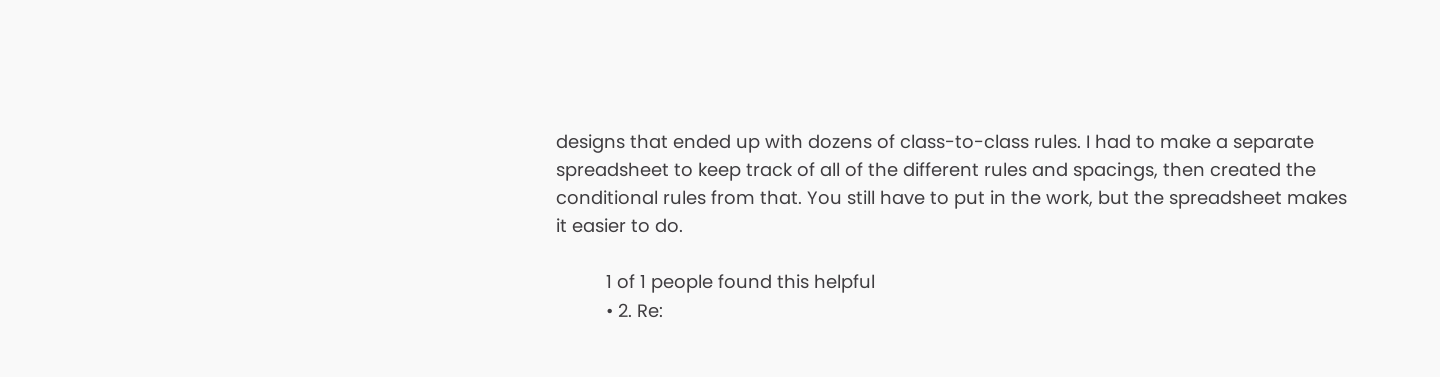designs that ended up with dozens of class-to-class rules. I had to make a separate spreadsheet to keep track of all of the different rules and spacings, then created the conditional rules from that. You still have to put in the work, but the spreadsheet makes it easier to do.

          1 of 1 people found this helpful
          • 2. Re: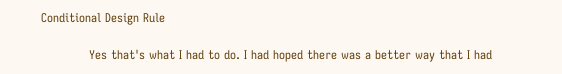Conditional Design Rule

            Yes that's what I had to do. I had hoped there was a better way that I had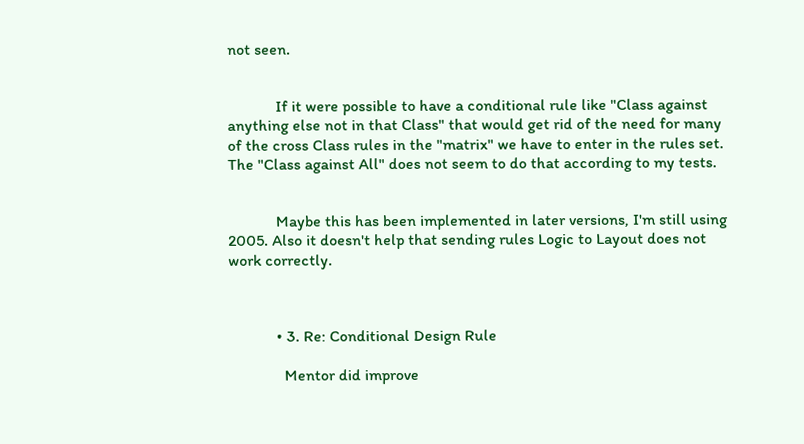not seen.


            If it were possible to have a conditional rule like "Class against anything else not in that Class" that would get rid of the need for many of the cross Class rules in the "matrix" we have to enter in the rules set. The "Class against All" does not seem to do that according to my tests.


            Maybe this has been implemented in later versions, I'm still using 2005. Also it doesn't help that sending rules Logic to Layout does not work correctly.



            • 3. Re: Conditional Design Rule

              Mentor did improve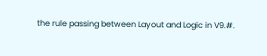the rule passing between Layout and Logic in V9.#.